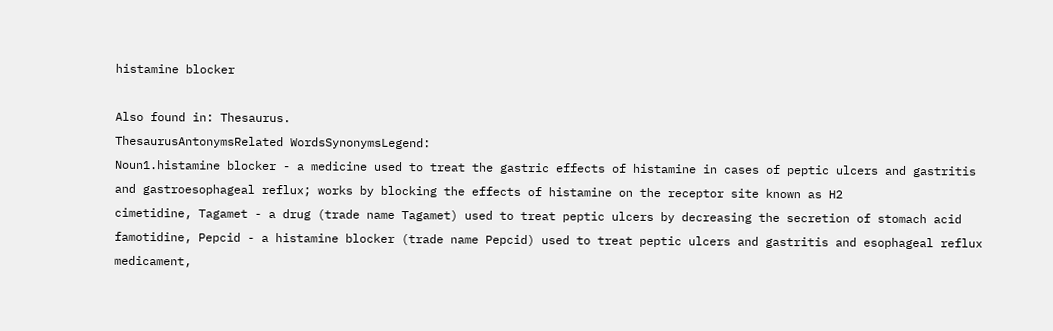histamine blocker

Also found in: Thesaurus.
ThesaurusAntonymsRelated WordsSynonymsLegend:
Noun1.histamine blocker - a medicine used to treat the gastric effects of histamine in cases of peptic ulcers and gastritis and gastroesophageal reflux; works by blocking the effects of histamine on the receptor site known as H2
cimetidine, Tagamet - a drug (trade name Tagamet) used to treat peptic ulcers by decreasing the secretion of stomach acid
famotidine, Pepcid - a histamine blocker (trade name Pepcid) used to treat peptic ulcers and gastritis and esophageal reflux
medicament,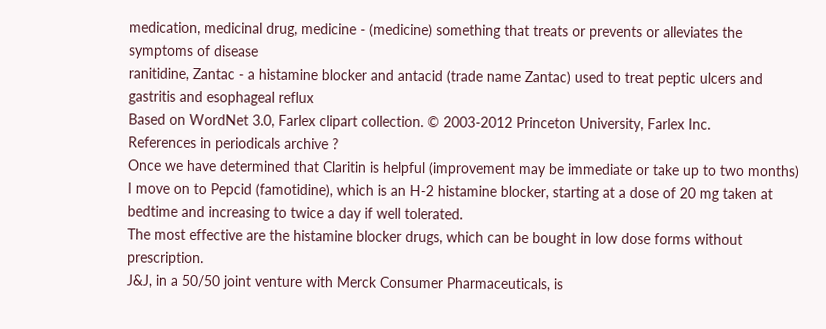medication, medicinal drug, medicine - (medicine) something that treats or prevents or alleviates the symptoms of disease
ranitidine, Zantac - a histamine blocker and antacid (trade name Zantac) used to treat peptic ulcers and gastritis and esophageal reflux
Based on WordNet 3.0, Farlex clipart collection. © 2003-2012 Princeton University, Farlex Inc.
References in periodicals archive ?
Once we have determined that Claritin is helpful (improvement may be immediate or take up to two months) I move on to Pepcid (famotidine), which is an H-2 histamine blocker, starting at a dose of 20 mg taken at bedtime and increasing to twice a day if well tolerated.
The most effective are the histamine blocker drugs, which can be bought in low dose forms without prescription.
J&J, in a 50/50 joint venture with Merck Consumer Pharmaceuticals, is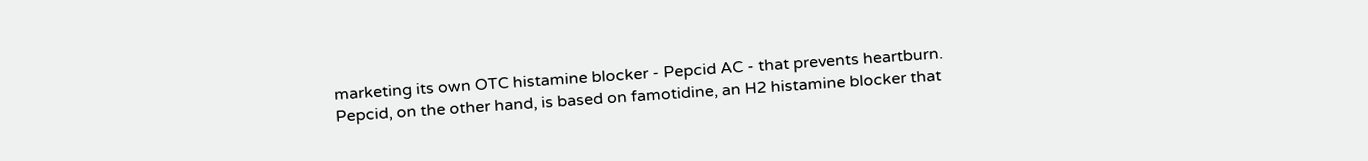marketing its own OTC histamine blocker - Pepcid AC - that prevents heartburn.
Pepcid, on the other hand, is based on famotidine, an H2 histamine blocker that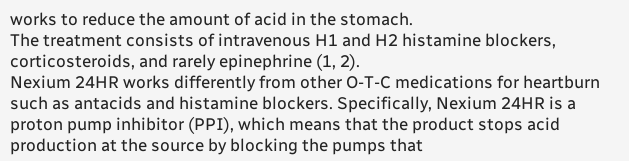works to reduce the amount of acid in the stomach.
The treatment consists of intravenous H1 and H2 histamine blockers, corticosteroids, and rarely epinephrine (1, 2).
Nexium 24HR works differently from other O-T-C medications for heartburn such as antacids and histamine blockers. Specifically, Nexium 24HR is a proton pump inhibitor (PPI), which means that the product stops acid production at the source by blocking the pumps that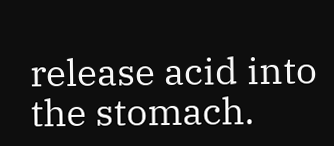release acid into the stomach.